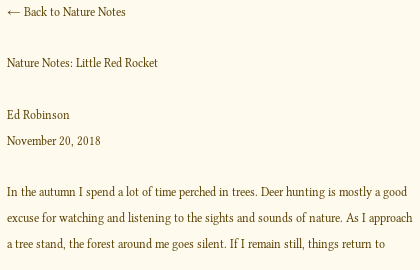← Back to Nature Notes

Nature Notes: Little Red Rocket

Ed Robinson
November 20, 2018

In the autumn I spend a lot of time perched in trees. Deer hunting is mostly a good excuse for watching and listening to the sights and sounds of nature. As I approach a tree stand, the forest around me goes silent. If I remain still, things return to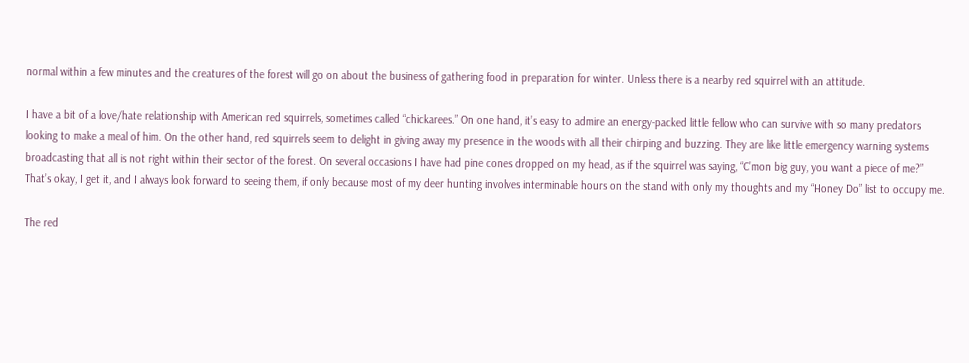normal within a few minutes and the creatures of the forest will go on about the business of gathering food in preparation for winter. Unless there is a nearby red squirrel with an attitude.

I have a bit of a love/hate relationship with American red squirrels, sometimes called “chickarees.” On one hand, it’s easy to admire an energy-packed little fellow who can survive with so many predators looking to make a meal of him. On the other hand, red squirrels seem to delight in giving away my presence in the woods with all their chirping and buzzing. They are like little emergency warning systems broadcasting that all is not right within their sector of the forest. On several occasions I have had pine cones dropped on my head, as if the squirrel was saying, “C’mon big guy, you want a piece of me?” That’s okay, I get it, and I always look forward to seeing them, if only because most of my deer hunting involves interminable hours on the stand with only my thoughts and my “Honey Do” list to occupy me.

The red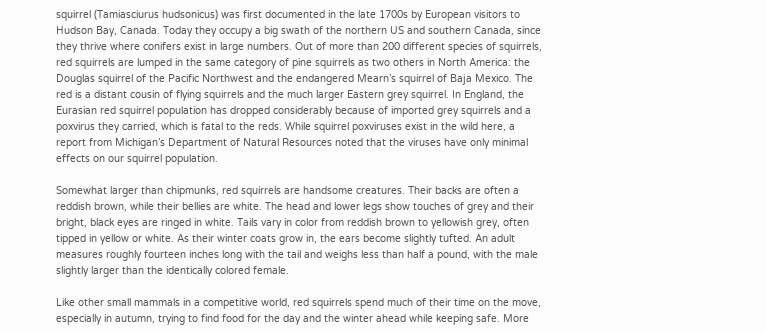squirrel (Tamiasciurus hudsonicus) was first documented in the late 1700s by European visitors to Hudson Bay, Canada. Today they occupy a big swath of the northern US and southern Canada, since they thrive where conifers exist in large numbers. Out of more than 200 different species of squirrels, red squirrels are lumped in the same category of pine squirrels as two others in North America: the Douglas squirrel of the Pacific Northwest and the endangered Mearn’s squirrel of Baja Mexico. The red is a distant cousin of flying squirrels and the much larger Eastern grey squirrel. In England, the Eurasian red squirrel population has dropped considerably because of imported grey squirrels and a poxvirus they carried, which is fatal to the reds. While squirrel poxviruses exist in the wild here, a report from Michigan’s Department of Natural Resources noted that the viruses have only minimal effects on our squirrel population.

Somewhat larger than chipmunks, red squirrels are handsome creatures. Their backs are often a reddish brown, while their bellies are white. The head and lower legs show touches of grey and their bright, black eyes are ringed in white. Tails vary in color from reddish brown to yellowish grey, often tipped in yellow or white. As their winter coats grow in, the ears become slightly tufted. An adult measures roughly fourteen inches long with the tail and weighs less than half a pound, with the male slightly larger than the identically colored female.

Like other small mammals in a competitive world, red squirrels spend much of their time on the move, especially in autumn, trying to find food for the day and the winter ahead while keeping safe. More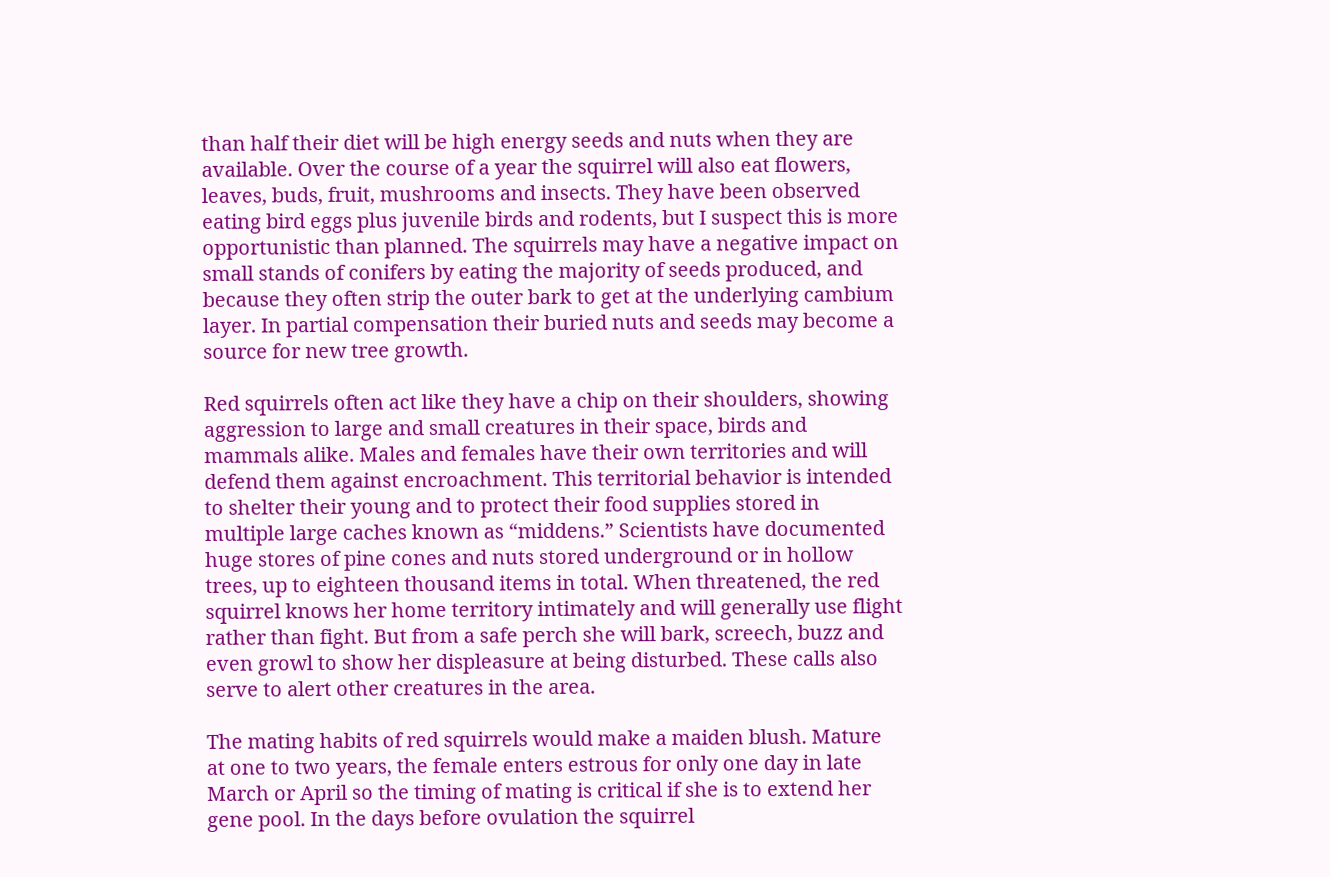than half their diet will be high energy seeds and nuts when they are available. Over the course of a year the squirrel will also eat flowers, leaves, buds, fruit, mushrooms and insects. They have been observed eating bird eggs plus juvenile birds and rodents, but I suspect this is more opportunistic than planned. The squirrels may have a negative impact on small stands of conifers by eating the majority of seeds produced, and because they often strip the outer bark to get at the underlying cambium layer. In partial compensation their buried nuts and seeds may become a source for new tree growth.

Red squirrels often act like they have a chip on their shoulders, showing aggression to large and small creatures in their space, birds and mammals alike. Males and females have their own territories and will defend them against encroachment. This territorial behavior is intended to shelter their young and to protect their food supplies stored in multiple large caches known as “middens.” Scientists have documented huge stores of pine cones and nuts stored underground or in hollow trees, up to eighteen thousand items in total. When threatened, the red squirrel knows her home territory intimately and will generally use flight rather than fight. But from a safe perch she will bark, screech, buzz and even growl to show her displeasure at being disturbed. These calls also serve to alert other creatures in the area.

The mating habits of red squirrels would make a maiden blush. Mature at one to two years, the female enters estrous for only one day in late March or April so the timing of mating is critical if she is to extend her gene pool. In the days before ovulation the squirrel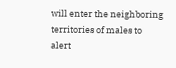will enter the neighboring territories of males to alert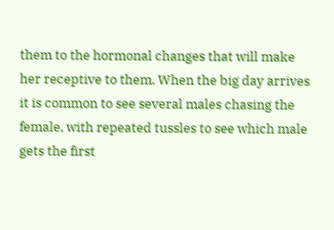them to the hormonal changes that will make her receptive to them. When the big day arrives it is common to see several males chasing the female, with repeated tussles to see which male gets the first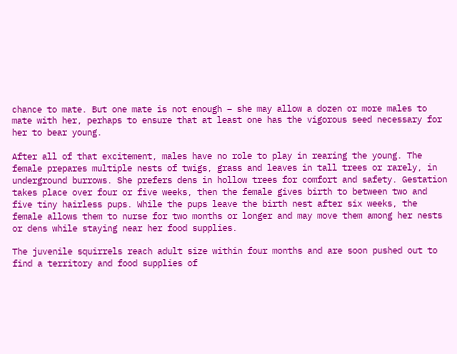chance to mate. But one mate is not enough – she may allow a dozen or more males to mate with her, perhaps to ensure that at least one has the vigorous seed necessary for her to bear young.

After all of that excitement, males have no role to play in rearing the young. The female prepares multiple nests of twigs, grass and leaves in tall trees or rarely, in underground burrows. She prefers dens in hollow trees for comfort and safety. Gestation takes place over four or five weeks, then the female gives birth to between two and five tiny hairless pups. While the pups leave the birth nest after six weeks, the female allows them to nurse for two months or longer and may move them among her nests or dens while staying near her food supplies.

The juvenile squirrels reach adult size within four months and are soon pushed out to find a territory and food supplies of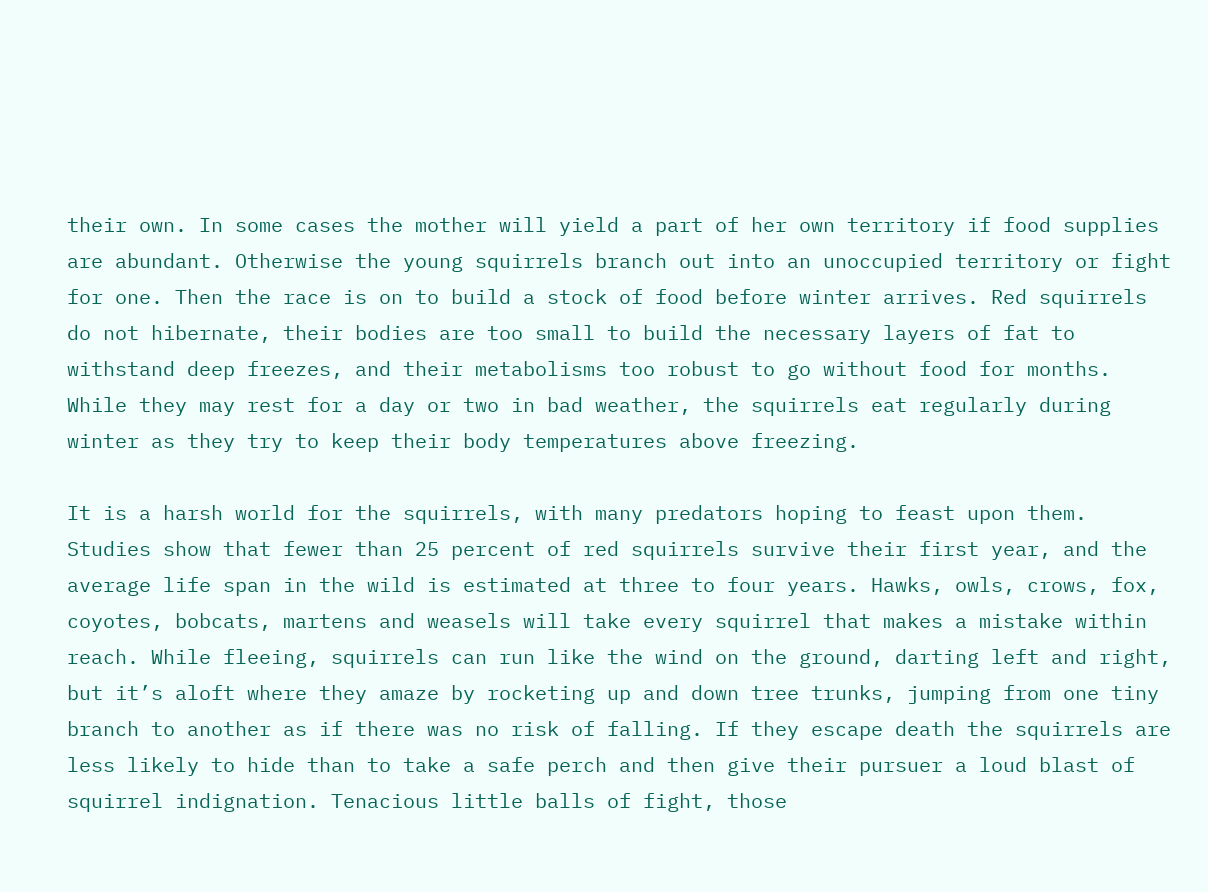their own. In some cases the mother will yield a part of her own territory if food supplies are abundant. Otherwise the young squirrels branch out into an unoccupied territory or fight for one. Then the race is on to build a stock of food before winter arrives. Red squirrels do not hibernate, their bodies are too small to build the necessary layers of fat to withstand deep freezes, and their metabolisms too robust to go without food for months. While they may rest for a day or two in bad weather, the squirrels eat regularly during winter as they try to keep their body temperatures above freezing.

It is a harsh world for the squirrels, with many predators hoping to feast upon them. Studies show that fewer than 25 percent of red squirrels survive their first year, and the average life span in the wild is estimated at three to four years. Hawks, owls, crows, fox, coyotes, bobcats, martens and weasels will take every squirrel that makes a mistake within reach. While fleeing, squirrels can run like the wind on the ground, darting left and right, but it’s aloft where they amaze by rocketing up and down tree trunks, jumping from one tiny branch to another as if there was no risk of falling. If they escape death the squirrels are less likely to hide than to take a safe perch and then give their pursuer a loud blast of squirrel indignation. Tenacious little balls of fight, those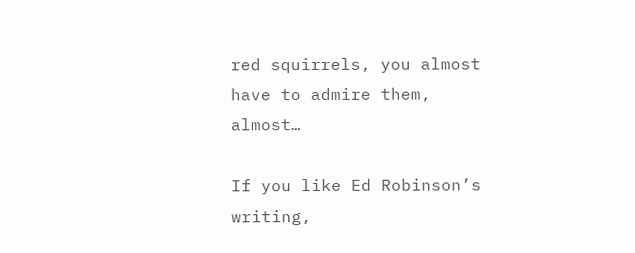red squirrels, you almost have to admire them, almost…

If you like Ed Robinson’s writing,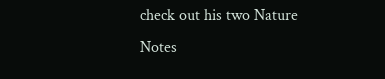check out his two Nature Notes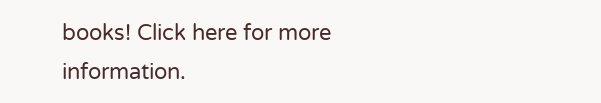books! Click here for more information.